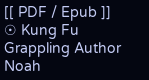[[ PDF / Epub ]] ☉ Kung Fu Grappling Author Noah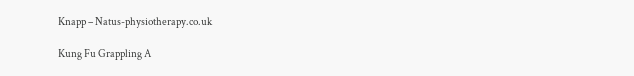Knapp – Natus-physiotherapy.co.uk

Kung Fu Grappling A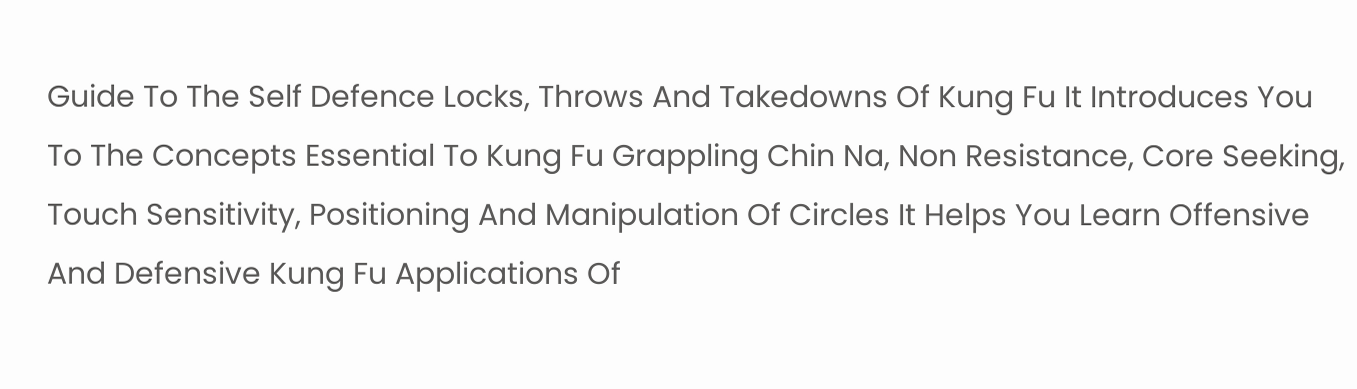Guide To The Self Defence Locks, Throws And Takedowns Of Kung Fu It Introduces You To The Concepts Essential To Kung Fu Grappling Chin Na, Non Resistance, Core Seeking, Touch Sensitivity, Positioning And Manipulation Of Circles It Helps You Learn Offensive And Defensive Kung Fu Applications Of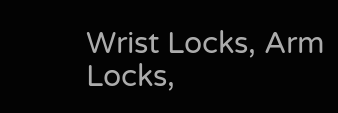Wrist Locks, Arm Locks,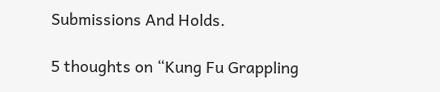Submissions And Holds.

5 thoughts on “Kung Fu Grappling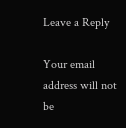Leave a Reply

Your email address will not be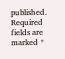published. Required fields are marked *